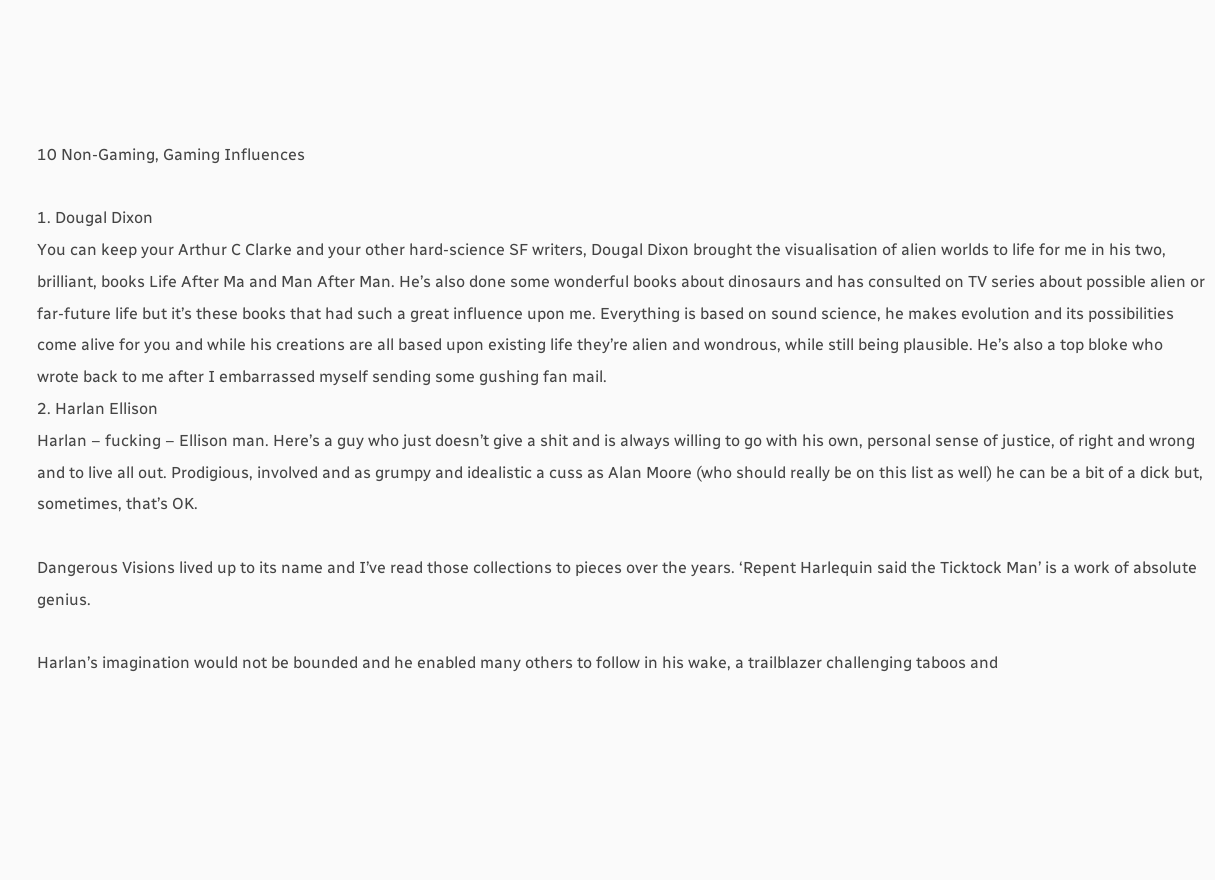10 Non-Gaming, Gaming Influences

1. Dougal Dixon
You can keep your Arthur C Clarke and your other hard-science SF writers, Dougal Dixon brought the visualisation of alien worlds to life for me in his two, brilliant, books Life After Ma and Man After Man. He’s also done some wonderful books about dinosaurs and has consulted on TV series about possible alien or far-future life but it’s these books that had such a great influence upon me. Everything is based on sound science, he makes evolution and its possibilities come alive for you and while his creations are all based upon existing life they’re alien and wondrous, while still being plausible. He’s also a top bloke who wrote back to me after I embarrassed myself sending some gushing fan mail.
2. Harlan Ellison
Harlan – fucking – Ellison man. Here’s a guy who just doesn’t give a shit and is always willing to go with his own, personal sense of justice, of right and wrong and to live all out. Prodigious, involved and as grumpy and idealistic a cuss as Alan Moore (who should really be on this list as well) he can be a bit of a dick but, sometimes, that’s OK.

Dangerous Visions lived up to its name and I’ve read those collections to pieces over the years. ‘Repent Harlequin said the Ticktock Man’ is a work of absolute genius.

Harlan’s imagination would not be bounded and he enabled many others to follow in his wake, a trailblazer challenging taboos and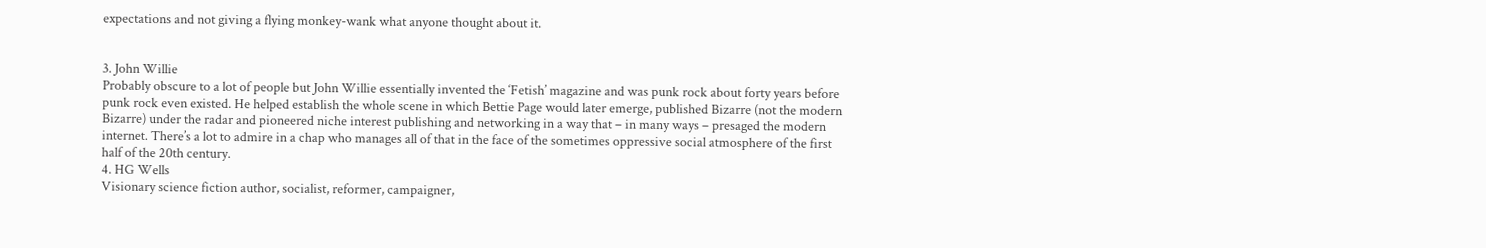expectations and not giving a flying monkey-wank what anyone thought about it.


3. John Willie
Probably obscure to a lot of people but John Willie essentially invented the ‘Fetish’ magazine and was punk rock about forty years before punk rock even existed. He helped establish the whole scene in which Bettie Page would later emerge, published Bizarre (not the modern Bizarre) under the radar and pioneered niche interest publishing and networking in a way that – in many ways – presaged the modern internet. There’s a lot to admire in a chap who manages all of that in the face of the sometimes oppressive social atmosphere of the first half of the 20th century.
4. HG Wells
Visionary science fiction author, socialist, reformer, campaigner,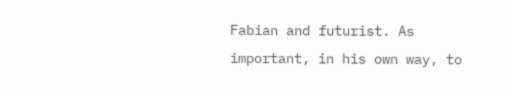Fabian and futurist. As important, in his own way, to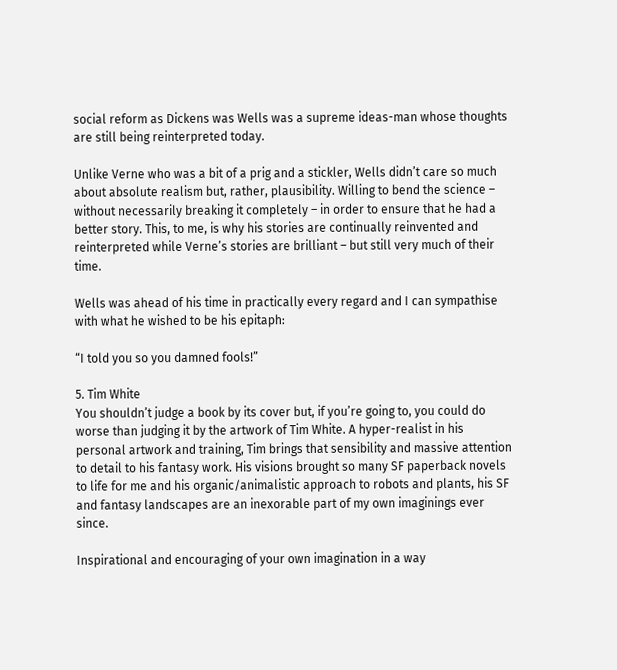social reform as Dickens was Wells was a supreme ideas-man whose thoughts are still being reinterpreted today.

Unlike Verne who was a bit of a prig and a stickler, Wells didn’t care so much about absolute realism but, rather, plausibility. Willing to bend the science – without necessarily breaking it completely – in order to ensure that he had a better story. This, to me, is why his stories are continually reinvented and reinterpreted while Verne’s stories are brilliant – but still very much of their time.

Wells was ahead of his time in practically every regard and I can sympathise with what he wished to be his epitaph:

“I told you so you damned fools!”

5. Tim White
You shouldn’t judge a book by its cover but, if you’re going to, you could do worse than judging it by the artwork of Tim White. A hyper-realist in his personal artwork and training, Tim brings that sensibility and massive attention to detail to his fantasy work. His visions brought so many SF paperback novels to life for me and his organic/animalistic approach to robots and plants, his SF and fantasy landscapes are an inexorable part of my own imaginings ever since.

Inspirational and encouraging of your own imagination in a way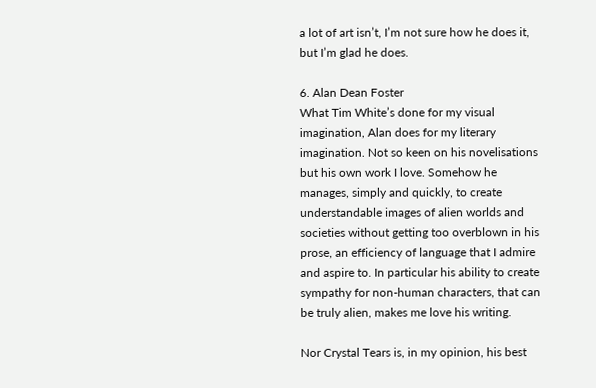a lot of art isn’t, I’m not sure how he does it, but I’m glad he does.

6. Alan Dean Foster
What Tim White’s done for my visual imagination, Alan does for my literary imagination. Not so keen on his novelisations but his own work I love. Somehow he manages, simply and quickly, to create understandable images of alien worlds and societies without getting too overblown in his prose, an efficiency of language that I admire and aspire to. In particular his ability to create sympathy for non-human characters, that can be truly alien, makes me love his writing.

Nor Crystal Tears is, in my opinion, his best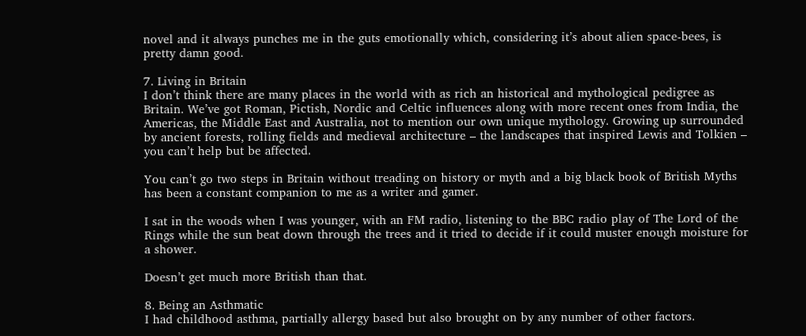novel and it always punches me in the guts emotionally which, considering it’s about alien space-bees, is pretty damn good.

7. Living in Britain
I don’t think there are many places in the world with as rich an historical and mythological pedigree as Britain. We’ve got Roman, Pictish, Nordic and Celtic influences along with more recent ones from India, the Americas, the Middle East and Australia, not to mention our own unique mythology. Growing up surrounded by ancient forests, rolling fields and medieval architecture – the landscapes that inspired Lewis and Tolkien – you can’t help but be affected.

You can’t go two steps in Britain without treading on history or myth and a big black book of British Myths has been a constant companion to me as a writer and gamer.

I sat in the woods when I was younger, with an FM radio, listening to the BBC radio play of The Lord of the Rings while the sun beat down through the trees and it tried to decide if it could muster enough moisture for a shower.

Doesn’t get much more British than that.

8. Being an Asthmatic
I had childhood asthma, partially allergy based but also brought on by any number of other factors.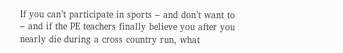If you can’t participate in sports – and don’t want to – and if the PE teachers finally believe you after you nearly die during a cross country run, what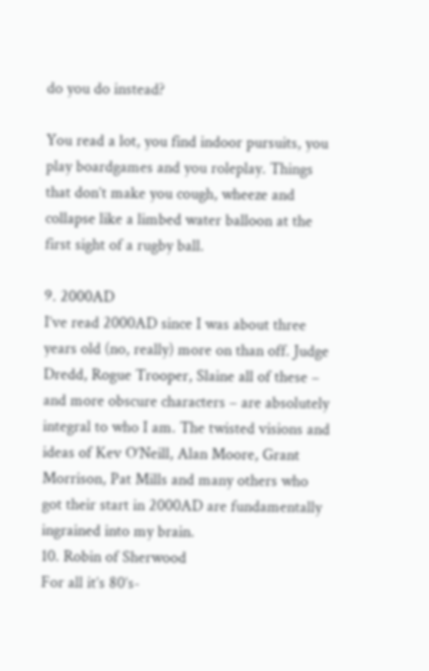do you do instead?

You read a lot, you find indoor pursuits, you play boardgames and you roleplay. Things that don’t make you cough, wheeze and collapse like a limbed water balloon at the first sight of a rugby ball.

9. 2000AD
I’ve read 2000AD since I was about three years old (no, really) more on than off. Judge Dredd, Rogue Trooper, Slaine all of these – and more obscure characters – are absolutely integral to who I am. The twisted visions and ideas of Kev O’Neill, Alan Moore, Grant Morrison, Pat Mills and many others who got their start in 2000AD are fundamentally ingrained into my brain.
10. Robin of Sherwood
For all it’s 80’s-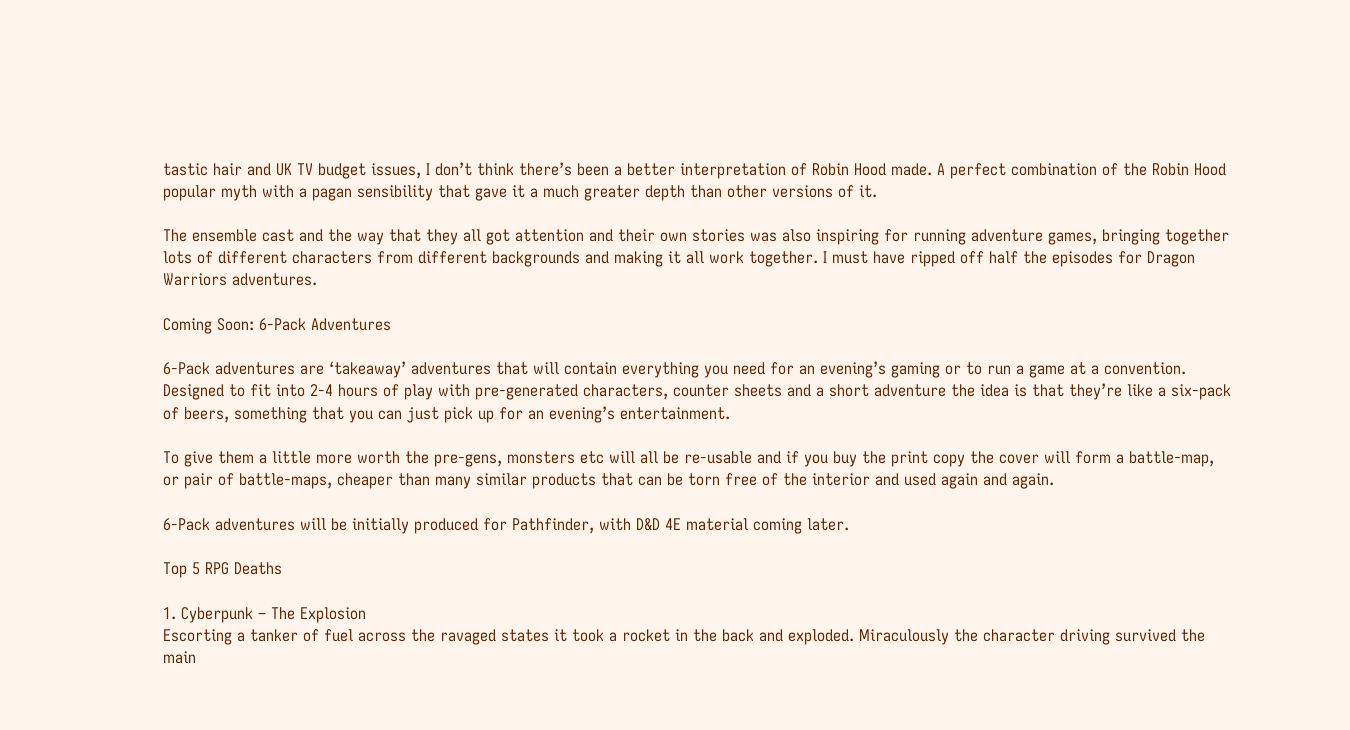tastic hair and UK TV budget issues, I don’t think there’s been a better interpretation of Robin Hood made. A perfect combination of the Robin Hood popular myth with a pagan sensibility that gave it a much greater depth than other versions of it.

The ensemble cast and the way that they all got attention and their own stories was also inspiring for running adventure games, bringing together lots of different characters from different backgrounds and making it all work together. I must have ripped off half the episodes for Dragon Warriors adventures.

Coming Soon: 6-Pack Adventures

6-Pack adventures are ‘takeaway’ adventures that will contain everything you need for an evening’s gaming or to run a game at a convention. Designed to fit into 2-4 hours of play with pre-generated characters, counter sheets and a short adventure the idea is that they’re like a six-pack of beers, something that you can just pick up for an evening’s entertainment.

To give them a little more worth the pre-gens, monsters etc will all be re-usable and if you buy the print copy the cover will form a battle-map, or pair of battle-maps, cheaper than many similar products that can be torn free of the interior and used again and again.

6-Pack adventures will be initially produced for Pathfinder, with D&D 4E material coming later.

Top 5 RPG Deaths

1. Cyberpunk – The Explosion
Escorting a tanker of fuel across the ravaged states it took a rocket in the back and exploded. Miraculously the character driving survived the main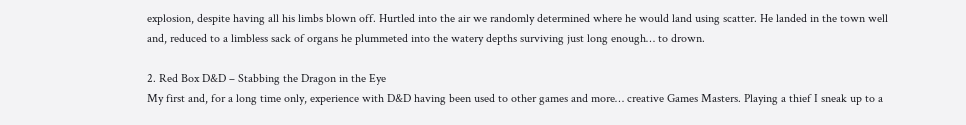explosion, despite having all his limbs blown off. Hurtled into the air we randomly determined where he would land using scatter. He landed in the town well and, reduced to a limbless sack of organs he plummeted into the watery depths surviving just long enough… to drown.

2. Red Box D&D – Stabbing the Dragon in the Eye
My first and, for a long time only, experience with D&D having been used to other games and more… creative Games Masters. Playing a thief I sneak up to a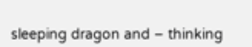sleeping dragon and – thinking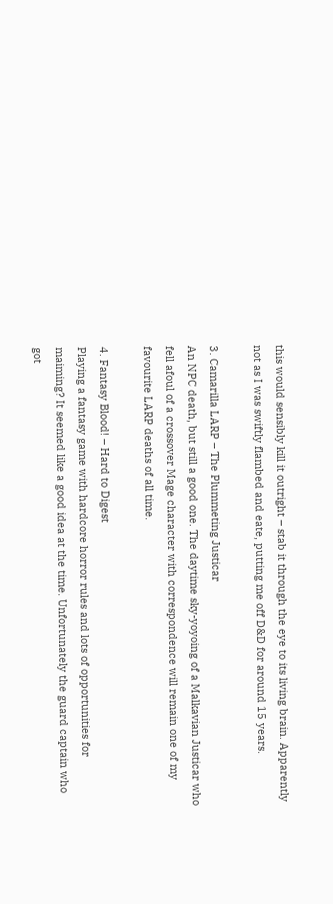this would sensibly kill it outright – stab it through the eye to its living brain. Apparently not as I was swiftly flambed and eate, putting me off D&D for around 15 years.

3. Camarilla LARP – The Plummeting Justicar
An NPC death, but still a good one. The daytime sky-yoyoing of a Malkavian Justicar who fell afoul of a crossover Mage character with correspondence will remain one of my favourite LARP deaths of all time.

4. Fantasy Blood! – Hard to Digest
Playing a fantasy game with hardcore horror rules and lots of opportunities for maiming? It seemed like a good idea at the time. Unfortunately the guard captain who got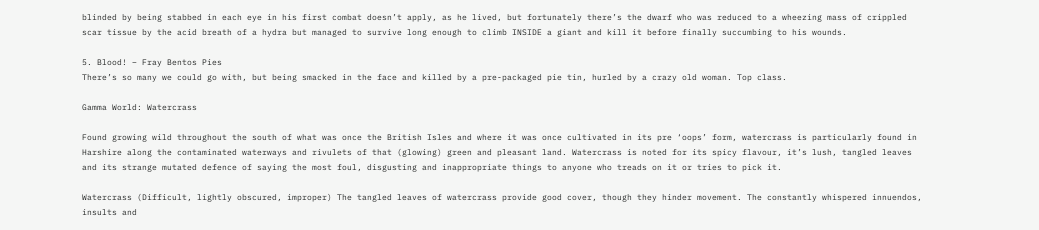blinded by being stabbed in each eye in his first combat doesn’t apply, as he lived, but fortunately there’s the dwarf who was reduced to a wheezing mass of crippled scar tissue by the acid breath of a hydra but managed to survive long enough to climb INSIDE a giant and kill it before finally succumbing to his wounds.

5. Blood! – Fray Bentos Pies
There’s so many we could go with, but being smacked in the face and killed by a pre-packaged pie tin, hurled by a crazy old woman. Top class.

Gamma World: Watercrass

Found growing wild throughout the south of what was once the British Isles and where it was once cultivated in its pre ‘oops’ form, watercrass is particularly found in Harshire along the contaminated waterways and rivulets of that (glowing) green and pleasant land. Watercrass is noted for its spicy flavour, it’s lush, tangled leaves and its strange mutated defence of saying the most foul, disgusting and inappropriate things to anyone who treads on it or tries to pick it.

Watercrass (Difficult, lightly obscured, improper) The tangled leaves of watercrass provide good cover, though they hinder movement. The constantly whispered innuendos, insults and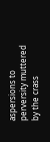aspersions to perversity muttered by the crass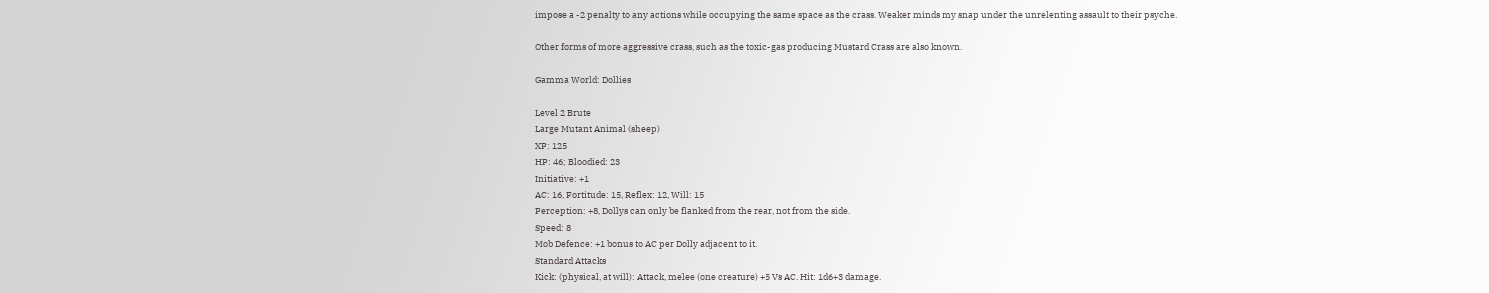impose a -2 penalty to any actions while occupying the same space as the crass. Weaker minds my snap under the unrelenting assault to their psyche.

Other forms of more aggressive crass, such as the toxic-gas producing Mustard Crass are also known.

Gamma World: Dollies

Level 2 Brute
Large Mutant Animal (sheep)
XP: 125
HP: 46; Bloodied: 23
Initiative: +1
AC: 16, Fortitude: 15, Reflex: 12, Will: 15
Perception: +8, Dollys can only be flanked from the rear, not from the side.
Speed: 8
Mob Defence: +1 bonus to AC per Dolly adjacent to it.
Standard Attacks
Kick: (physical, at will): Attack, melee (one creature) +5 Vs AC. Hit: 1d6+3 damage.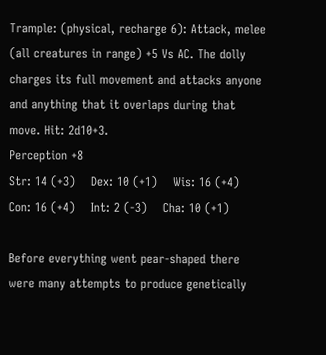Trample: (physical, recharge 6): Attack, melee (all creatures in range) +5 Vs AC. The dolly charges its full movement and attacks anyone and anything that it overlaps during that move. Hit: 2d10+3.
Perception +8
Str: 14 (+3)    Dex: 10 (+1)    Wis: 16 (+4)
Con: 16 (+4)    Int: 2 (-3)    Cha: 10 (+1)

Before everything went pear-shaped there were many attempts to produce genetically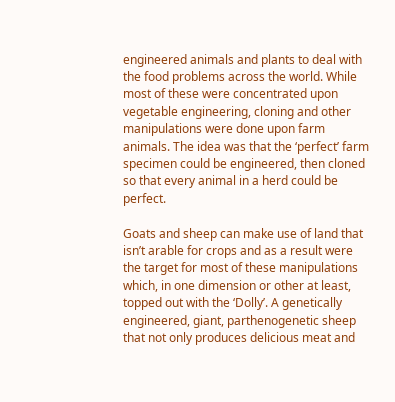engineered animals and plants to deal with the food problems across the world. While most of these were concentrated upon vegetable engineering, cloning and other manipulations were done upon farm animals. The idea was that the ‘perfect’ farm specimen could be engineered, then cloned so that every animal in a herd could be perfect.

Goats and sheep can make use of land that isn’t arable for crops and as a result were the target for most of these manipulations which, in one dimension or other at least, topped out with the ‘Dolly’. A genetically engineered, giant, parthenogenetic sheep that not only produces delicious meat and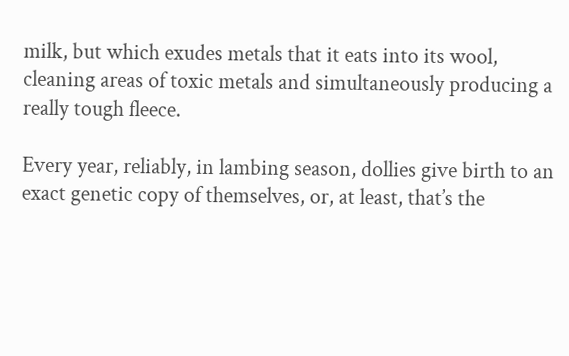milk, but which exudes metals that it eats into its wool, cleaning areas of toxic metals and simultaneously producing a really tough fleece.

Every year, reliably, in lambing season, dollies give birth to an exact genetic copy of themselves, or, at least, that’s the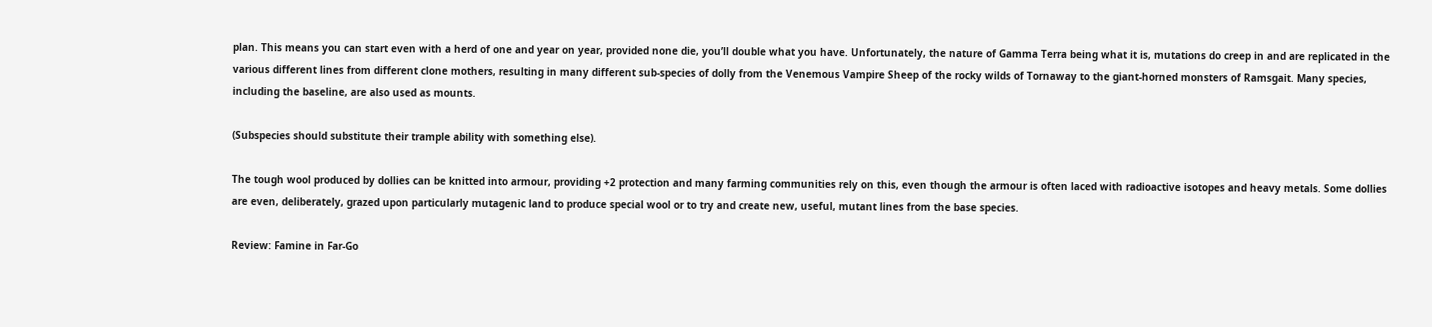plan. This means you can start even with a herd of one and year on year, provided none die, you’ll double what you have. Unfortunately, the nature of Gamma Terra being what it is, mutations do creep in and are replicated in the various different lines from different clone mothers, resulting in many different sub-species of dolly from the Venemous Vampire Sheep of the rocky wilds of Tornaway to the giant-horned monsters of Ramsgait. Many species, including the baseline, are also used as mounts.

(Subspecies should substitute their trample ability with something else).

The tough wool produced by dollies can be knitted into armour, providing +2 protection and many farming communities rely on this, even though the armour is often laced with radioactive isotopes and heavy metals. Some dollies are even, deliberately, grazed upon particularly mutagenic land to produce special wool or to try and create new, useful, mutant lines from the base species.

Review: Famine in Far-Go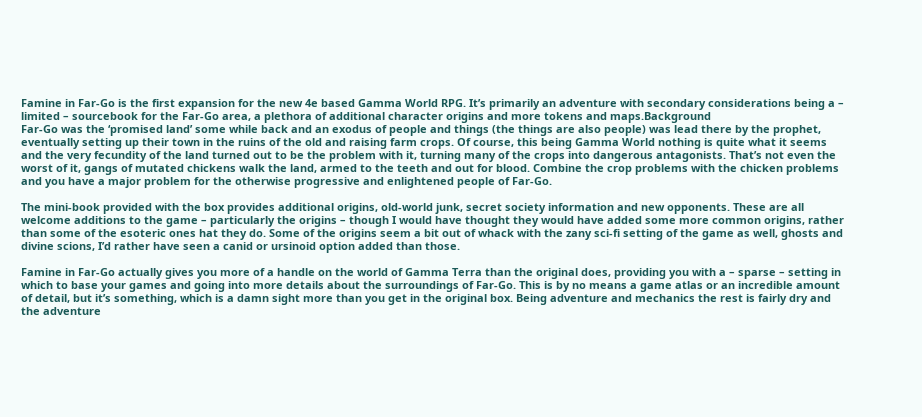Famine in Far-Go is the first expansion for the new 4e based Gamma World RPG. It’s primarily an adventure with secondary considerations being a – limited – sourcebook for the Far-Go area, a plethora of additional character origins and more tokens and maps.Background
Far-Go was the ‘promised land’ some while back and an exodus of people and things (the things are also people) was lead there by the prophet, eventually setting up their town in the ruins of the old and raising farm crops. Of course, this being Gamma World nothing is quite what it seems and the very fecundity of the land turned out to be the problem with it, turning many of the crops into dangerous antagonists. That’s not even the worst of it, gangs of mutated chickens walk the land, armed to the teeth and out for blood. Combine the crop problems with the chicken problems and you have a major problem for the otherwise progressive and enlightened people of Far-Go.

The mini-book provided with the box provides additional origins, old-world junk, secret society information and new opponents. These are all welcome additions to the game – particularly the origins – though I would have thought they would have added some more common origins, rather than some of the esoteric ones hat they do. Some of the origins seem a bit out of whack with the zany sci-fi setting of the game as well, ghosts and divine scions, I’d rather have seen a canid or ursinoid option added than those.

Famine in Far-Go actually gives you more of a handle on the world of Gamma Terra than the original does, providing you with a – sparse – setting in which to base your games and going into more details about the surroundings of Far-Go. This is by no means a game atlas or an incredible amount of detail, but it’s something, which is a damn sight more than you get in the original box. Being adventure and mechanics the rest is fairly dry and the adventure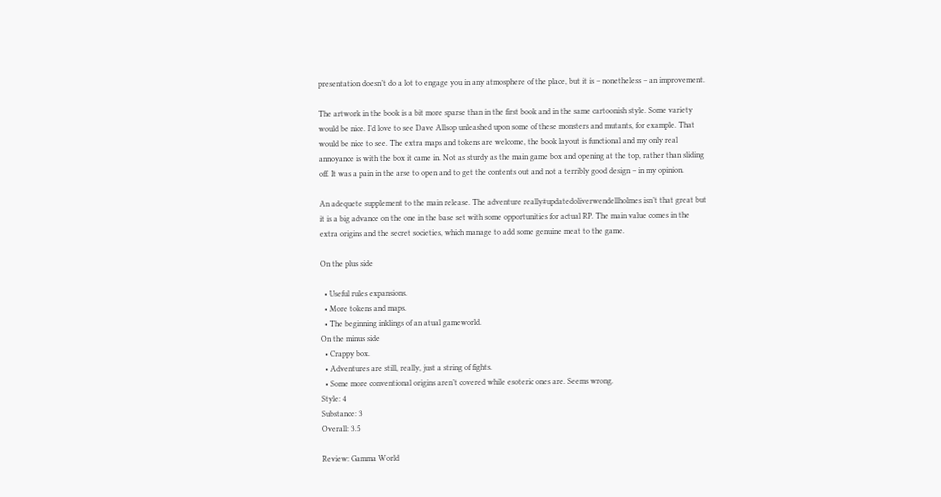presentation doesn’t do a lot to engage you in any atmosphere of the place, but it is – nonetheless – an improvement.

The artwork in the book is a bit more sparse than in the first book and in the same cartoonish style. Some variety would be nice. I’d love to see Dave Allsop unleashed upon some of these monsters and mutants, for example. That would be nice to see. The extra maps and tokens are welcome, the book layout is functional and my only real annoyance is with the box it came in. Not as sturdy as the main game box and opening at the top, rather than sliding off. It was a pain in the arse to open and to get the contents out and not a terribly good design – in my opinion.

An adequete supplement to the main release. The adventure really#updatedoliverwendellholmes isn’t that great but it is a big advance on the one in the base set with some opportunities for actual RP. The main value comes in the extra origins and the secret societies, which manage to add some genuine meat to the game.

On the plus side

  • Useful rules expansions.
  • More tokens and maps.
  • The beginning inklings of an atual gameworld.
On the minus side
  • Crappy box.
  • Adventures are still, really, just a string of fights.
  • Some more conventional origins aren’t covered while esoteric ones are. Seems wrong.
Style: 4
Substance: 3
Overall: 3.5

Review: Gamma World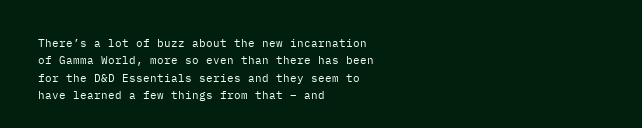There’s a lot of buzz about the new incarnation of Gamma World, more so even than there has been for the D&D Essentials series and they seem to have learned a few things from that – and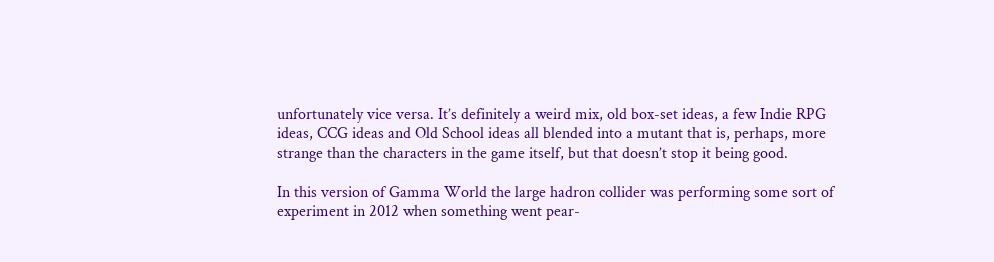unfortunately vice versa. It’s definitely a weird mix, old box-set ideas, a few Indie RPG ideas, CCG ideas and Old School ideas all blended into a mutant that is, perhaps, more strange than the characters in the game itself, but that doesn’t stop it being good.

In this version of Gamma World the large hadron collider was performing some sort of experiment in 2012 when something went pear-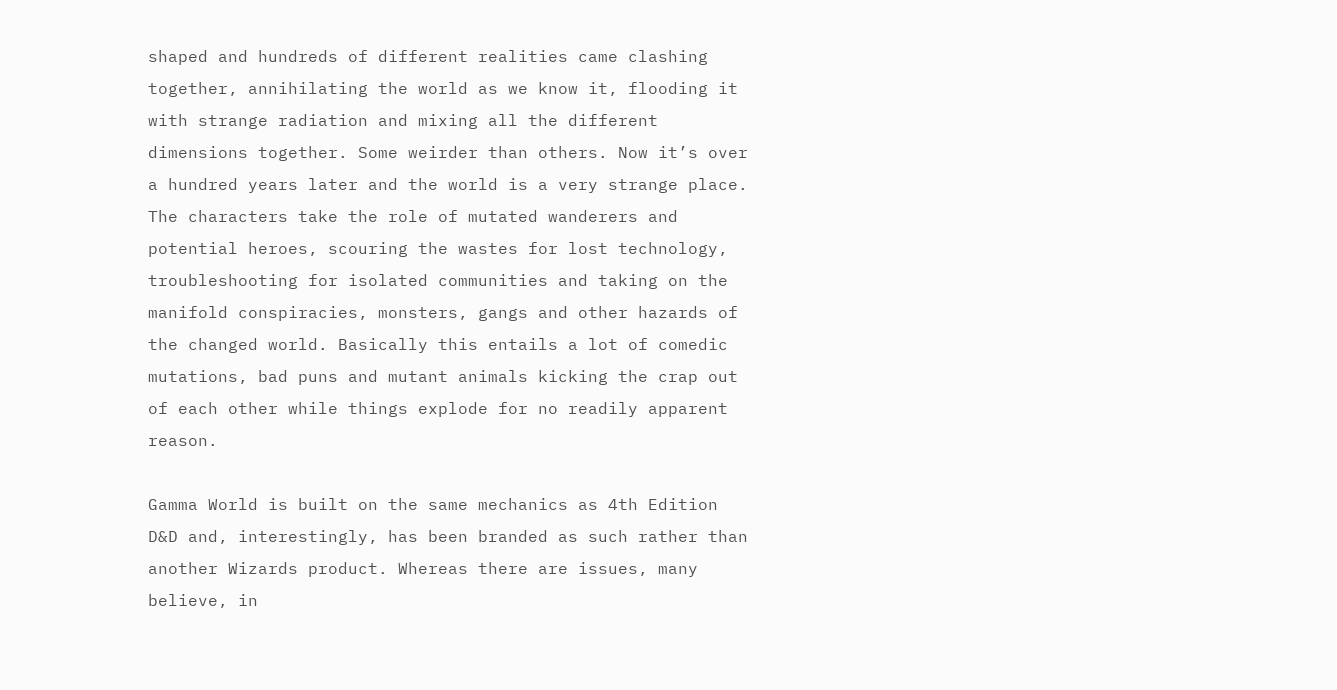shaped and hundreds of different realities came clashing together, annihilating the world as we know it, flooding it with strange radiation and mixing all the different dimensions together. Some weirder than others. Now it’s over a hundred years later and the world is a very strange place. The characters take the role of mutated wanderers and potential heroes, scouring the wastes for lost technology, troubleshooting for isolated communities and taking on the manifold conspiracies, monsters, gangs and other hazards of the changed world. Basically this entails a lot of comedic mutations, bad puns and mutant animals kicking the crap out of each other while things explode for no readily apparent reason.

Gamma World is built on the same mechanics as 4th Edition D&D and, interestingly, has been branded as such rather than another Wizards product. Whereas there are issues, many believe, in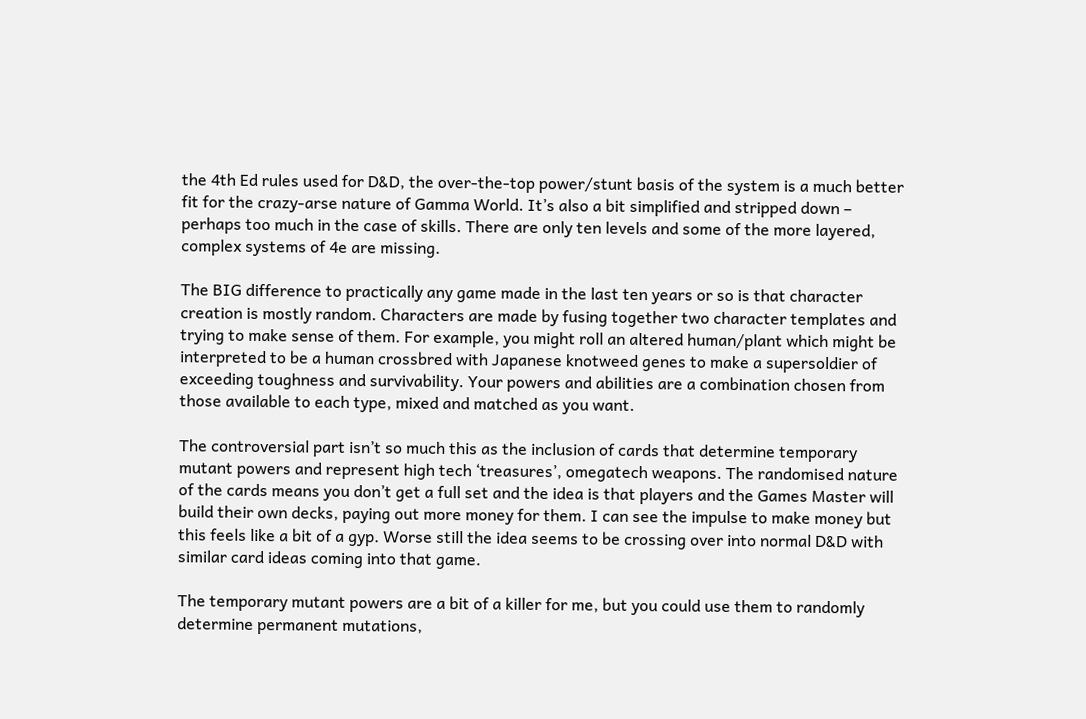the 4th Ed rules used for D&D, the over-the-top power/stunt basis of the system is a much better fit for the crazy-arse nature of Gamma World. It’s also a bit simplified and stripped down – perhaps too much in the case of skills. There are only ten levels and some of the more layered, complex systems of 4e are missing.

The BIG difference to practically any game made in the last ten years or so is that character creation is mostly random. Characters are made by fusing together two character templates and trying to make sense of them. For example, you might roll an altered human/plant which might be interpreted to be a human crossbred with Japanese knotweed genes to make a supersoldier of exceeding toughness and survivability. Your powers and abilities are a combination chosen from those available to each type, mixed and matched as you want.

The controversial part isn’t so much this as the inclusion of cards that determine temporary mutant powers and represent high tech ‘treasures’, omegatech weapons. The randomised nature of the cards means you don’t get a full set and the idea is that players and the Games Master will build their own decks, paying out more money for them. I can see the impulse to make money but this feels like a bit of a gyp. Worse still the idea seems to be crossing over into normal D&D with similar card ideas coming into that game.

The temporary mutant powers are a bit of a killer for me, but you could use them to randomly determine permanent mutations,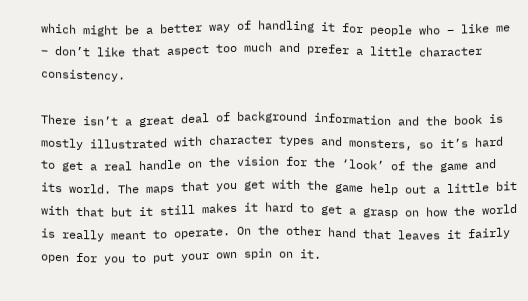which might be a better way of handling it for people who – like me – don’t like that aspect too much and prefer a little character consistency.

There isn’t a great deal of background information and the book is mostly illustrated with character types and monsters, so it’s hard to get a real handle on the vision for the ‘look’ of the game and its world. The maps that you get with the game help out a little bit with that but it still makes it hard to get a grasp on how the world is really meant to operate. On the other hand that leaves it fairly open for you to put your own spin on it.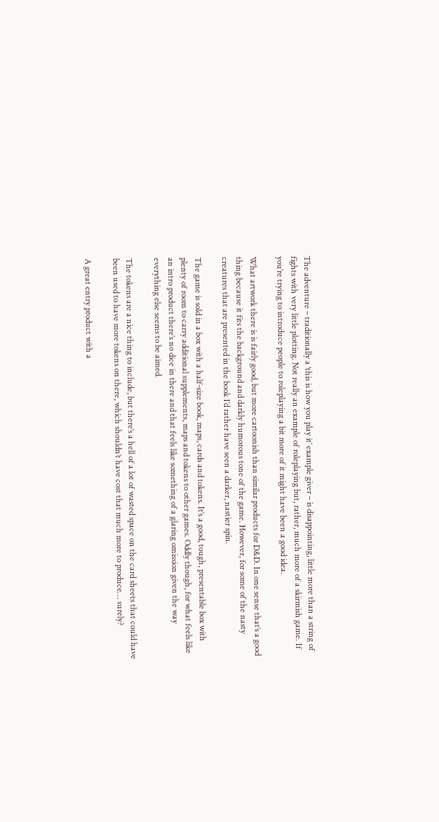The adventure – traditionally a ‘this is how you play it’ example giver – is disappointing, little more than a string of fights with very little plotting. Not really an example of roleplaying but, rather, much more of a skirmish game. If you’re trying to introduce people to roleplaying a bit more of it might have been a good idea.

What artwork there is is fairly good, but more cartoonish than similar products for D&D. In one sense that’s a good thing because it fits the background and darkly humorous tone of the game. However, for some of the nasty creatures that are presented in the book I’d rather have seen a darker, nastier spin.

The game is sold in a box with a half-size book, maps, cards and tokens. It’s a good, tough, presentable box with plenty of room to carry additional supplements, maps and tokens to other games. Oddly though, for what feels like an intro product there’s no dice in there and that feels like something of a glaring omission given the way everything else seems to be aimed.

The tokens are a nice thing to include, but there’s a hell of a lot of wasted space on the card sheets that could have been used to have more tokens on there, which shouldn’t have cost that much more to produce… surely?

A great entry product with a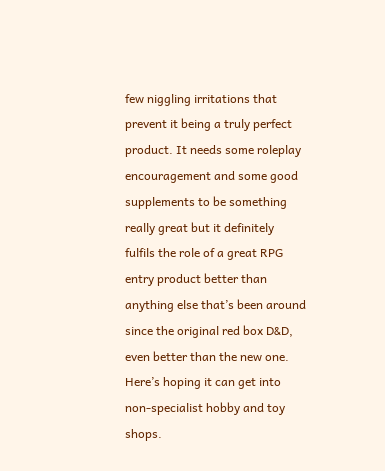few niggling irritations that prevent it being a truly perfect product. It needs some roleplay encouragement and some good supplements to be something really great but it definitely fulfils the role of a great RPG entry product better than anything else that’s been around since the original red box D&D, even better than the new one. Here’s hoping it can get into non-specialist hobby and toy shops.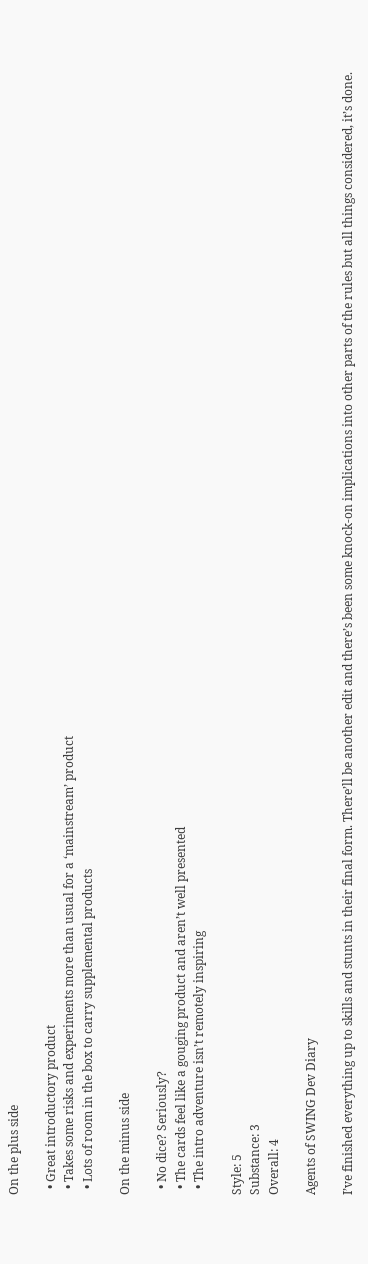On the plus side

  • Great introductory product
  • Takes some risks and experiments more than usual for a ‘mainstream’ product
  • Lots of room in the box to carry supplemental products

On the minus side

  • No dice? Seriously?
  • The cards feel like a gouging product and aren’t well presented
  • The intro adventure isn’t remotely inspiring

Style: 5
Substance: 3
Overall: 4

Agents of SWING Dev Diary

I’ve finished everything up to skills and stunts in their final form. There’ll be another edit and there’s been some knock-on implications into other parts of the rules but all things considered, it’s done.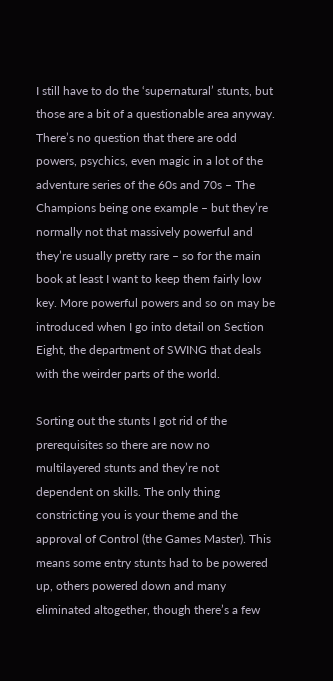I still have to do the ‘supernatural’ stunts, but those are a bit of a questionable area anyway. There’s no question that there are odd powers, psychics, even magic in a lot of the adventure series of the 60s and 70s – The Champions being one example – but they’re normally not that massively powerful and they’re usually pretty rare – so for the main book at least I want to keep them fairly low key. More powerful powers and so on may be introduced when I go into detail on Section Eight, the department of SWING that deals with the weirder parts of the world.

Sorting out the stunts I got rid of the prerequisites so there are now no multilayered stunts and they’re not dependent on skills. The only thing constricting you is your theme and the approval of Control (the Games Master). This means some entry stunts had to be powered up, others powered down and many eliminated altogether, though there’s a few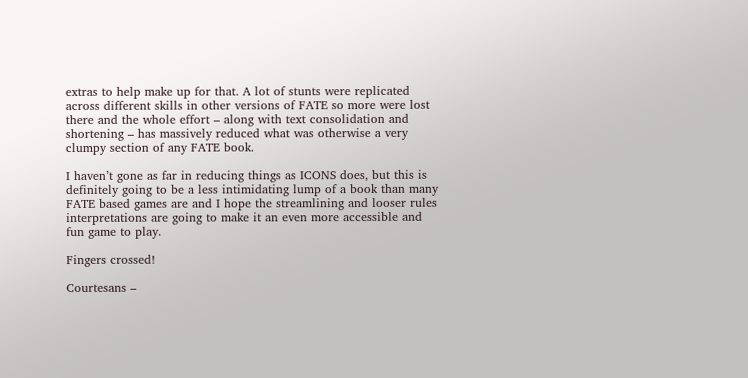extras to help make up for that. A lot of stunts were replicated across different skills in other versions of FATE so more were lost there and the whole effort – along with text consolidation and shortening – has massively reduced what was otherwise a very clumpy section of any FATE book.

I haven’t gone as far in reducing things as ICONS does, but this is definitely going to be a less intimidating lump of a book than many FATE based games are and I hope the streamlining and looser rules interpretations are going to make it an even more accessible and fun game to play.

Fingers crossed!

Courtesans –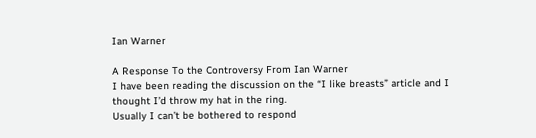Ian Warner

A Response To the Controversy From Ian Warner
I have been reading the discussion on the “I like breasts” article and I thought I’d throw my hat in the ring.
Usually I can’t be bothered to respond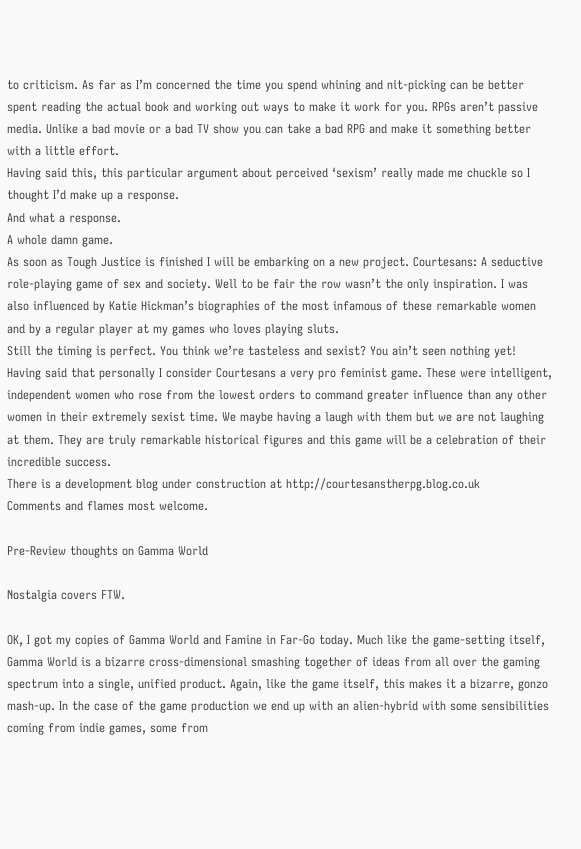to criticism. As far as I’m concerned the time you spend whining and nit-picking can be better spent reading the actual book and working out ways to make it work for you. RPGs aren’t passive media. Unlike a bad movie or a bad TV show you can take a bad RPG and make it something better with a little effort.
Having said this, this particular argument about perceived ‘sexism’ really made me chuckle so I thought I’d make up a response.
And what a response.
A whole damn game.
As soon as Tough Justice is finished I will be embarking on a new project. Courtesans: A seductive role-playing game of sex and society. Well to be fair the row wasn’t the only inspiration. I was also influenced by Katie Hickman’s biographies of the most infamous of these remarkable women and by a regular player at my games who loves playing sluts.
Still the timing is perfect. You think we’re tasteless and sexist? You ain’t seen nothing yet!
Having said that personally I consider Courtesans a very pro feminist game. These were intelligent, independent women who rose from the lowest orders to command greater influence than any other women in their extremely sexist time. We maybe having a laugh with them but we are not laughing at them. They are truly remarkable historical figures and this game will be a celebration of their incredible success.
There is a development blog under construction at http://courtesanstherpg.blog.co.uk
Comments and flames most welcome.

Pre-Review thoughts on Gamma World

Nostalgia covers FTW.

OK, I got my copies of Gamma World and Famine in Far-Go today. Much like the game-setting itself, Gamma World is a bizarre cross-dimensional smashing together of ideas from all over the gaming spectrum into a single, unified product. Again, like the game itself, this makes it a bizarre, gonzo mash-up. In the case of the game production we end up with an alien-hybrid with some sensibilities coming from indie games, some from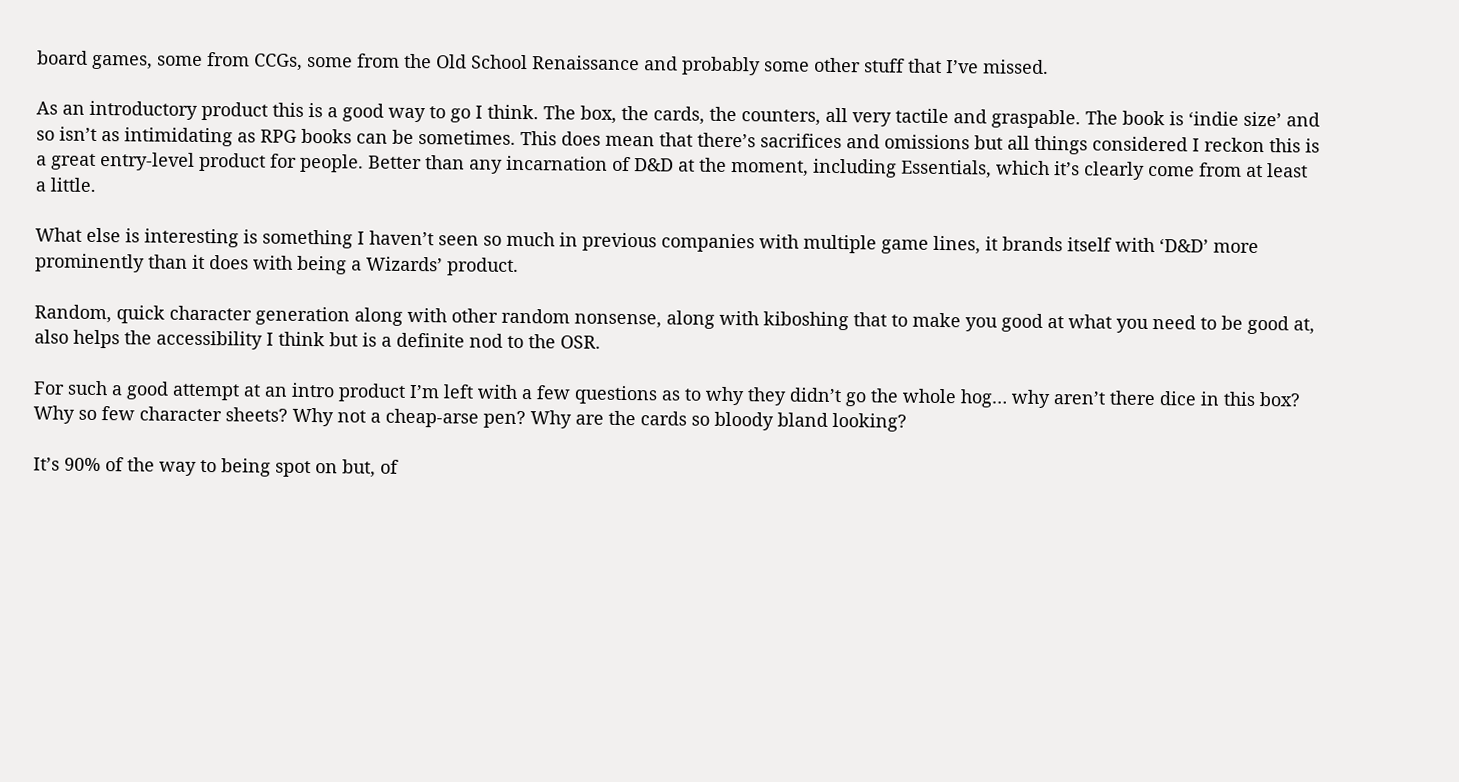board games, some from CCGs, some from the Old School Renaissance and probably some other stuff that I’ve missed.

As an introductory product this is a good way to go I think. The box, the cards, the counters, all very tactile and graspable. The book is ‘indie size’ and so isn’t as intimidating as RPG books can be sometimes. This does mean that there’s sacrifices and omissions but all things considered I reckon this is a great entry-level product for people. Better than any incarnation of D&D at the moment, including Essentials, which it’s clearly come from at least a little.

What else is interesting is something I haven’t seen so much in previous companies with multiple game lines, it brands itself with ‘D&D’ more prominently than it does with being a Wizards’ product.

Random, quick character generation along with other random nonsense, along with kiboshing that to make you good at what you need to be good at, also helps the accessibility I think but is a definite nod to the OSR.

For such a good attempt at an intro product I’m left with a few questions as to why they didn’t go the whole hog… why aren’t there dice in this box? Why so few character sheets? Why not a cheap-arse pen? Why are the cards so bloody bland looking?

It’s 90% of the way to being spot on but, of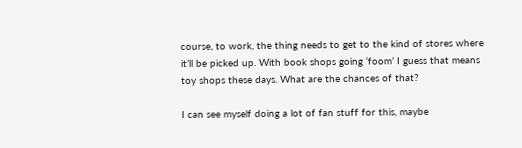course, to work, the thing needs to get to the kind of stores where it’ll be picked up. With book shops going ‘foom’ I guess that means toy shops these days. What are the chances of that?

I can see myself doing a lot of fan stuff for this, maybe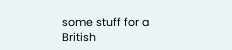some stuff for a British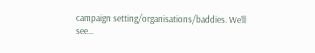campaign setting/organisations/baddies. We’ll see…